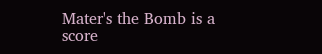Mater's the Bomb is a score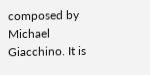composed by Michael Giacchino. It is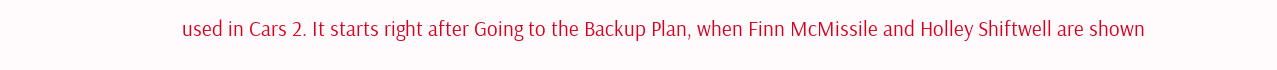used in Cars 2. It starts right after Going to the Backup Plan, when Finn McMissile and Holley Shiftwell are shown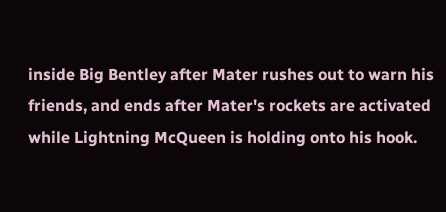inside Big Bentley after Mater rushes out to warn his friends, and ends after Mater's rockets are activated while Lightning McQueen is holding onto his hook.